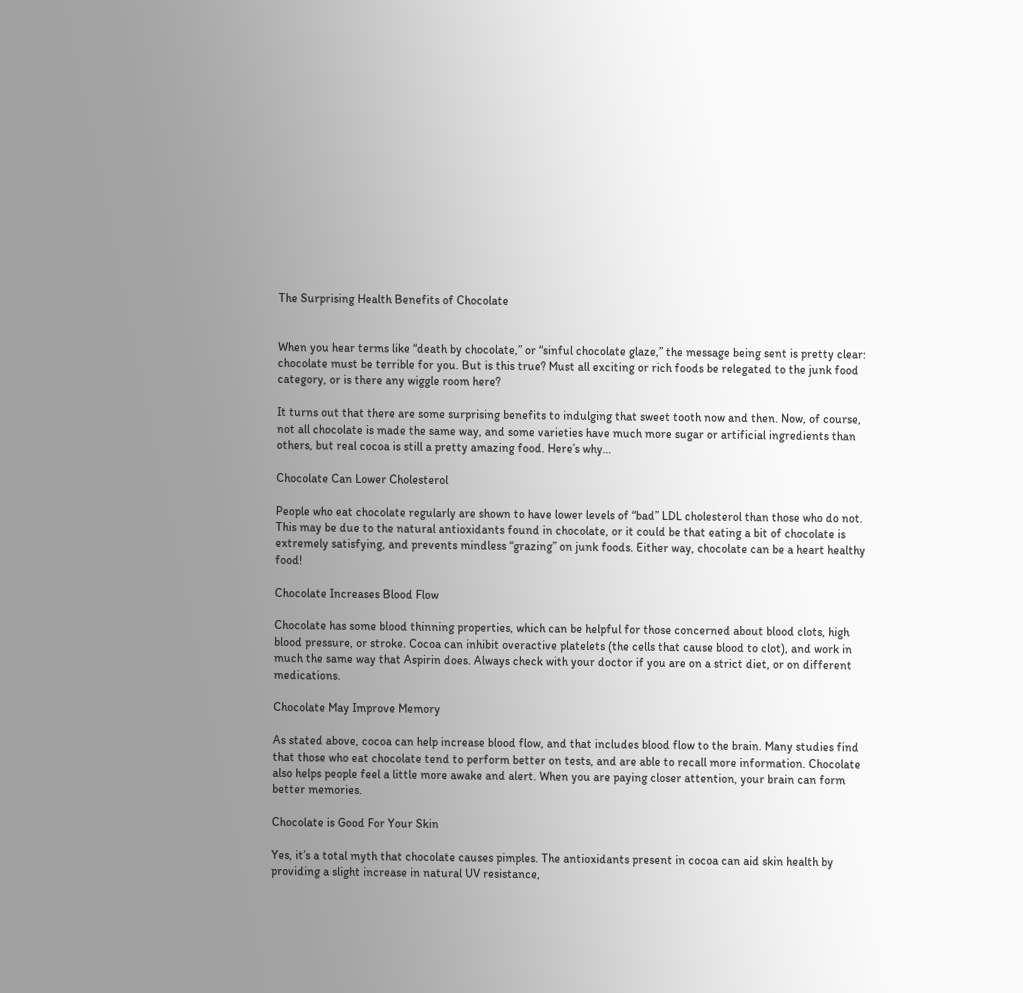The Surprising Health Benefits of Chocolate


When you hear terms like “death by chocolate,” or “sinful chocolate glaze,” the message being sent is pretty clear: chocolate must be terrible for you. But is this true? Must all exciting or rich foods be relegated to the junk food category, or is there any wiggle room here?

It turns out that there are some surprising benefits to indulging that sweet tooth now and then. Now, of course, not all chocolate is made the same way, and some varieties have much more sugar or artificial ingredients than others, but real cocoa is still a pretty amazing food. Here’s why…

Chocolate Can Lower Cholesterol

People who eat chocolate regularly are shown to have lower levels of “bad” LDL cholesterol than those who do not. This may be due to the natural antioxidants found in chocolate, or it could be that eating a bit of chocolate is extremely satisfying, and prevents mindless “grazing” on junk foods. Either way, chocolate can be a heart healthy food!

Chocolate Increases Blood Flow

Chocolate has some blood thinning properties, which can be helpful for those concerned about blood clots, high blood pressure, or stroke. Cocoa can inhibit overactive platelets (the cells that cause blood to clot), and work in much the same way that Aspirin does. Always check with your doctor if you are on a strict diet, or on different medications.

Chocolate May Improve Memory

As stated above, cocoa can help increase blood flow, and that includes blood flow to the brain. Many studies find that those who eat chocolate tend to perform better on tests, and are able to recall more information. Chocolate also helps people feel a little more awake and alert. When you are paying closer attention, your brain can form better memories.

Chocolate is Good For Your Skin

Yes, it’s a total myth that chocolate causes pimples. The antioxidants present in cocoa can aid skin health by providing a slight increase in natural UV resistance,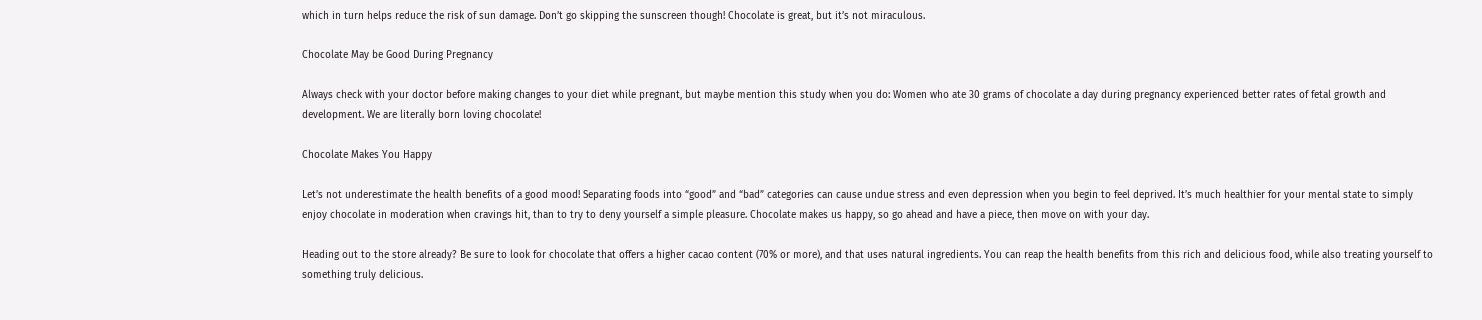which in turn helps reduce the risk of sun damage. Don’t go skipping the sunscreen though! Chocolate is great, but it’s not miraculous.

Chocolate May be Good During Pregnancy

Always check with your doctor before making changes to your diet while pregnant, but maybe mention this study when you do: Women who ate 30 grams of chocolate a day during pregnancy experienced better rates of fetal growth and development. We are literally born loving chocolate!

Chocolate Makes You Happy

Let’s not underestimate the health benefits of a good mood! Separating foods into “good” and “bad” categories can cause undue stress and even depression when you begin to feel deprived. It’s much healthier for your mental state to simply enjoy chocolate in moderation when cravings hit, than to try to deny yourself a simple pleasure. Chocolate makes us happy, so go ahead and have a piece, then move on with your day.

Heading out to the store already? Be sure to look for chocolate that offers a higher cacao content (70% or more), and that uses natural ingredients. You can reap the health benefits from this rich and delicious food, while also treating yourself to something truly delicious.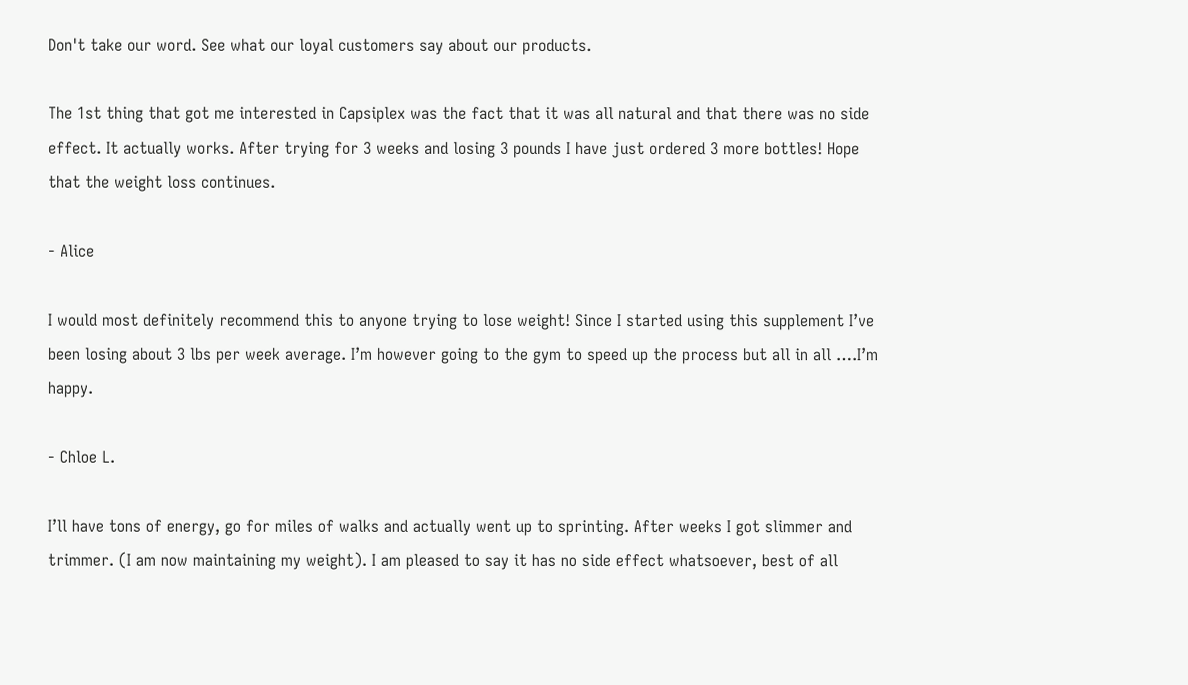Don't take our word. See what our loyal customers say about our products.

The 1st thing that got me interested in Capsiplex was the fact that it was all natural and that there was no side effect. It actually works. After trying for 3 weeks and losing 3 pounds I have just ordered 3 more bottles! Hope that the weight loss continues.

- Alice

I would most definitely recommend this to anyone trying to lose weight! Since I started using this supplement I’ve been losing about 3 lbs per week average. I’m however going to the gym to speed up the process but all in all ….I’m happy.

- Chloe L.

I’ll have tons of energy, go for miles of walks and actually went up to sprinting. After weeks I got slimmer and trimmer. (I am now maintaining my weight). I am pleased to say it has no side effect whatsoever, best of all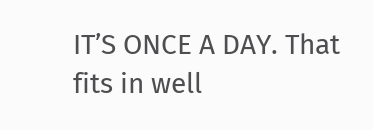IT’S ONCE A DAY. That fits in well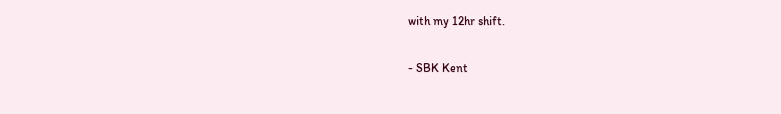with my 12hr shift.

- SBK Kent